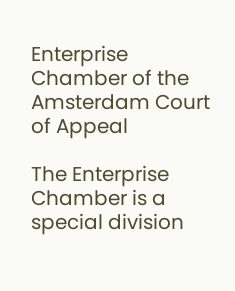Enterprise Chamber of the Amsterdam Court of Appeal

The Enterprise Chamber is a special division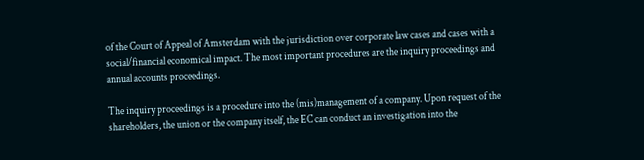of the Court of Appeal of Amsterdam with the jurisdiction over corporate law cases and cases with a social/financial economical impact. The most important procedures are the inquiry proceedings and annual accounts proceedings.

The inquiry proceedings is a procedure into the (mis)management of a company. Upon request of the shareholders, the union or the company itself, the EC can conduct an investigation into the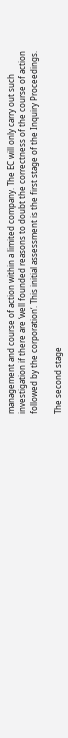management and course of action within a limited company. The EC will only carry out such investigation if there are ‘well founded reasons to doubt the correctness of the course of action followed by the corporation‘. This initial assessment is the first stage of the Inquiry Proceedings.

The second stage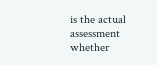is the actual assessment whether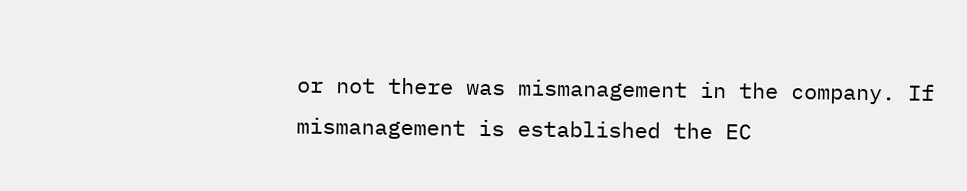or not there was mismanagement in the company. If mismanagement is established the EC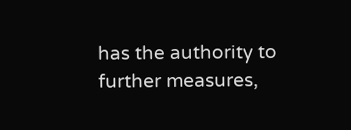has the authority to further measures,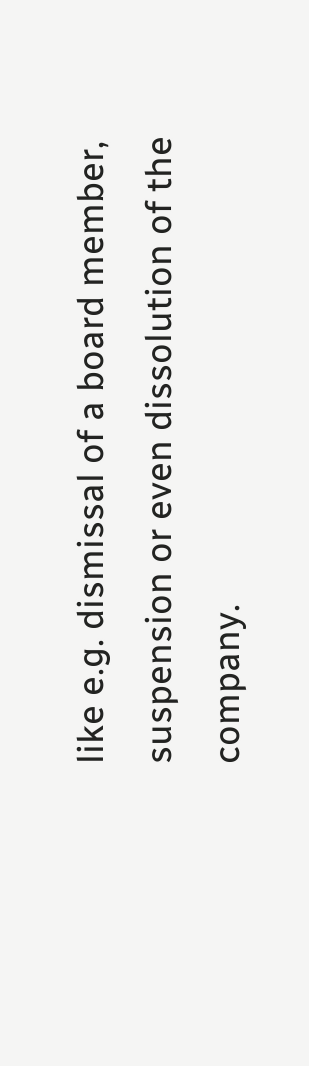like e.g. dismissal of a board member, suspension or even dissolution of the company.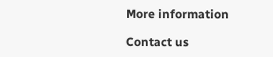More information

Contact us